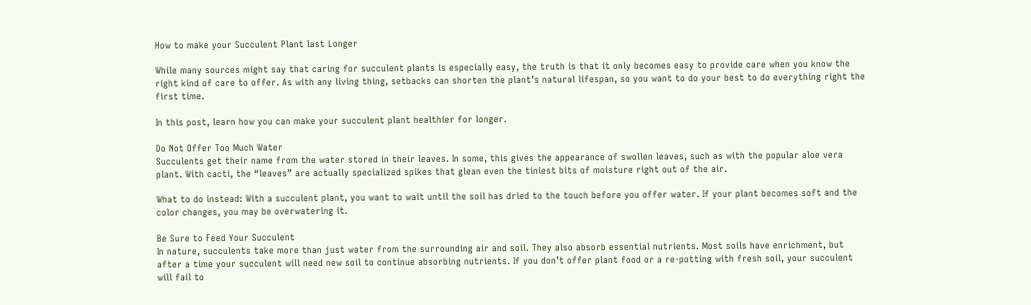How to make your Succulent Plant last Longer

While many sources might say that caring for succulent plants is especially easy, the truth is that it only becomes easy to provide care when you know the right kind of care to offer. As with any living thing, setbacks can shorten the plant’s natural lifespan, so you want to do your best to do everything right the first time.

In this post, learn how you can make your succulent plant healthier for longer.

Do Not Offer Too Much Water
Succulents get their name from the water stored in their leaves. In some, this gives the appearance of swollen leaves, such as with the popular aloe vera plant. With cacti, the “leaves” are actually specialized spikes that glean even the tiniest bits of moisture right out of the air.

What to do instead: With a succulent plant, you want to wait until the soil has dried to the touch before you offer water. If your plant becomes soft and the color changes, you may be overwatering it.

Be Sure to Feed Your Succulent
In nature, succulents take more than just water from the surrounding air and soil. They also absorb essential nutrients. Most soils have enrichment, but after a time your succulent will need new soil to continue absorbing nutrients. If you don’t offer plant food or a re-potting with fresh soil, your succulent will fail to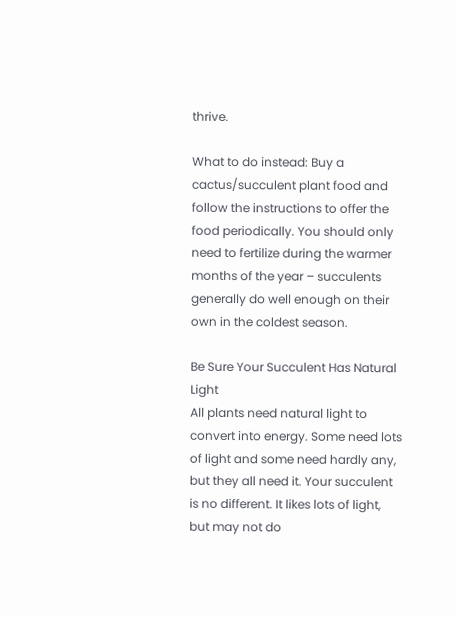thrive.

What to do instead: Buy a cactus/succulent plant food and follow the instructions to offer the food periodically. You should only need to fertilize during the warmer months of the year – succulents generally do well enough on their own in the coldest season.

Be Sure Your Succulent Has Natural Light
All plants need natural light to convert into energy. Some need lots of light and some need hardly any, but they all need it. Your succulent is no different. It likes lots of light, but may not do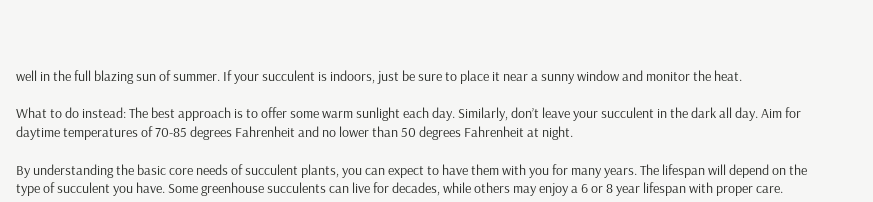well in the full blazing sun of summer. If your succulent is indoors, just be sure to place it near a sunny window and monitor the heat.

What to do instead: The best approach is to offer some warm sunlight each day. Similarly, don’t leave your succulent in the dark all day. Aim for daytime temperatures of 70-85 degrees Fahrenheit and no lower than 50 degrees Fahrenheit at night.

By understanding the basic core needs of succulent plants, you can expect to have them with you for many years. The lifespan will depend on the type of succulent you have. Some greenhouse succulents can live for decades, while others may enjoy a 6 or 8 year lifespan with proper care.